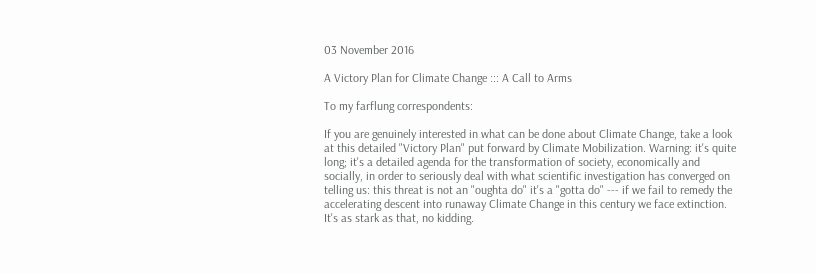03 November 2016

A Victory Plan for Climate Change ::: A Call to Arms

To my farflung correspondents:

If you are genuinely interested in what can be done about Climate Change, take a look at this detailed "Victory Plan" put forward by Climate Mobilization. Warning: it's quite long; it's a detailed agenda for the transformation of society, economically and socially, in order to seriously deal with what scientific investigation has converged on telling us: this threat is not an "oughta do" it's a "gotta do" --- if we fail to remedy the accelerating descent into runaway Climate Change in this century we face extinction. It's as stark as that, no kidding.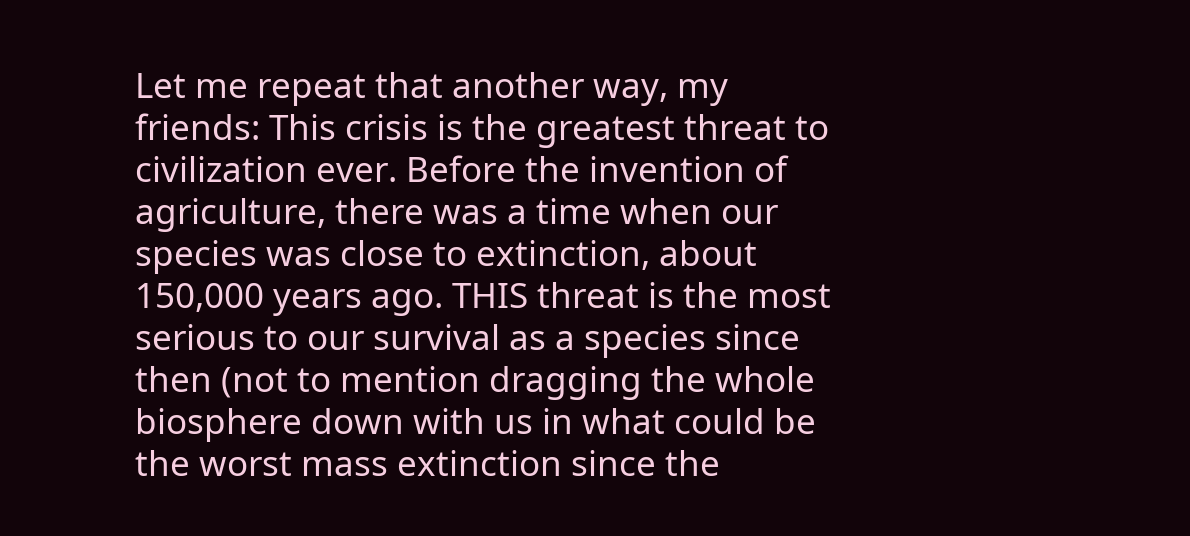Let me repeat that another way, my friends: This crisis is the greatest threat to civilization ever. Before the invention of agriculture, there was a time when our species was close to extinction, about 150,000 years ago. THIS threat is the most serious to our survival as a species since then (not to mention dragging the whole biosphere down with us in what could be the worst mass extinction since the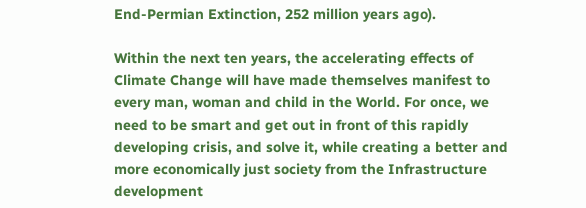End-Permian Extinction, 252 million years ago).

Within the next ten years, the accelerating effects of Climate Change will have made themselves manifest to every man, woman and child in the World. For once, we need to be smart and get out in front of this rapidly developing crisis, and solve it, while creating a better and more economically just society from the Infrastructure development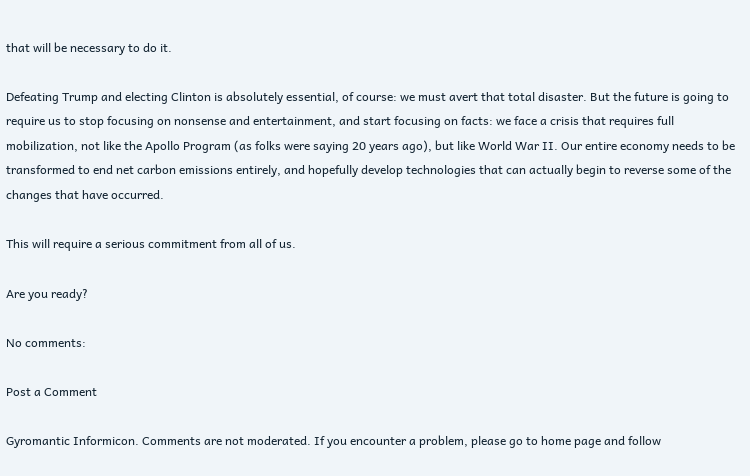that will be necessary to do it.

Defeating Trump and electing Clinton is absolutely essential, of course: we must avert that total disaster. But the future is going to require us to stop focusing on nonsense and entertainment, and start focusing on facts: we face a crisis that requires full mobilization, not like the Apollo Program (as folks were saying 20 years ago), but like World War II. Our entire economy needs to be transformed to end net carbon emissions entirely, and hopefully develop technologies that can actually begin to reverse some of the changes that have occurred.

This will require a serious commitment from all of us.

Are you ready?

No comments:

Post a Comment

Gyromantic Informicon. Comments are not moderated. If you encounter a problem, please go to home page and follow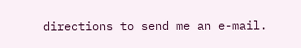directions to send me an e-mail.